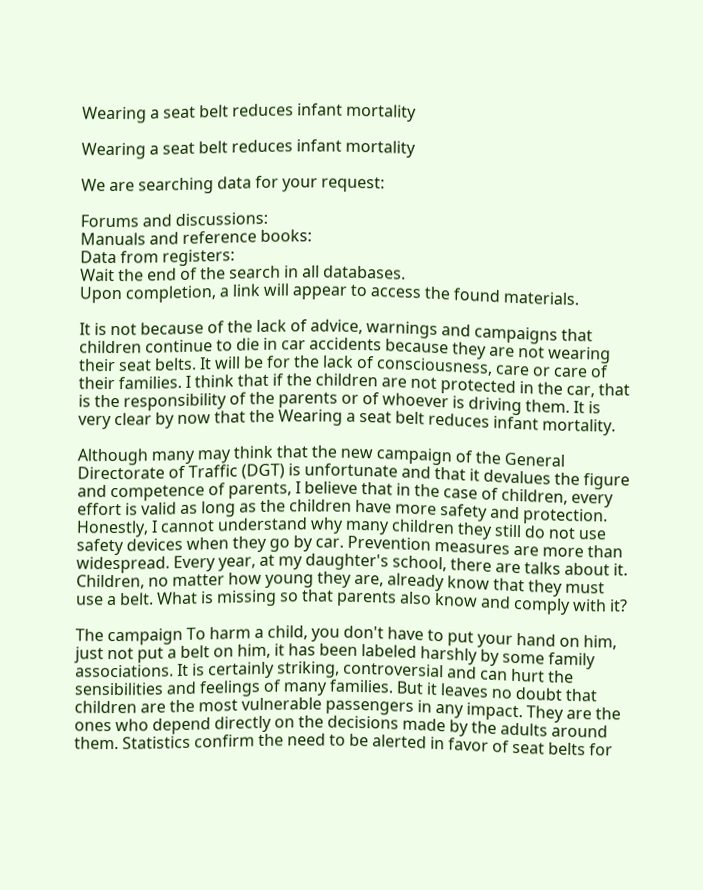Wearing a seat belt reduces infant mortality

Wearing a seat belt reduces infant mortality

We are searching data for your request:

Forums and discussions:
Manuals and reference books:
Data from registers:
Wait the end of the search in all databases.
Upon completion, a link will appear to access the found materials.

It is not because of the lack of advice, warnings and campaigns that children continue to die in car accidents because they are not wearing their seat belts. It will be for the lack of consciousness, care or care of their families. I think that if the children are not protected in the car, that is the responsibility of the parents or of whoever is driving them. It is very clear by now that the Wearing a seat belt reduces infant mortality.

Although many may think that the new campaign of the General Directorate of Traffic (DGT) is unfortunate and that it devalues the figure and competence of parents, I believe that in the case of children, every effort is valid as long as the children have more safety and protection. Honestly, I cannot understand why many children they still do not use safety devices when they go by car. Prevention measures are more than widespread. Every year, at my daughter's school, there are talks about it. Children, no matter how young they are, already know that they must use a belt. What is missing so that parents also know and comply with it?

The campaign To harm a child, you don't have to put your hand on him, just not put a belt on him, it has been labeled harshly by some family associations. It is certainly striking, controversial and can hurt the sensibilities and feelings of many families. But it leaves no doubt that children are the most vulnerable passengers in any impact. They are the ones who depend directly on the decisions made by the adults around them. Statistics confirm the need to be alerted in favor of seat belts for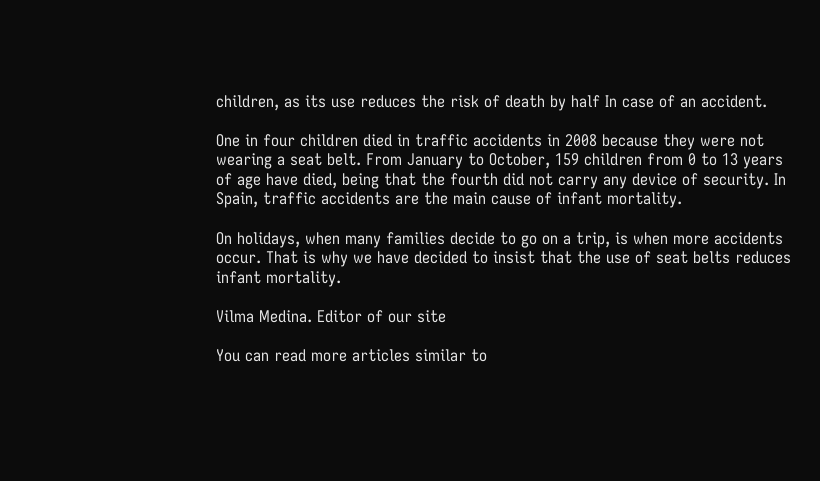children, as its use reduces the risk of death by half In case of an accident.

One in four children died in traffic accidents in 2008 because they were not wearing a seat belt. From January to October, 159 children from 0 to 13 years of age have died, being that the fourth did not carry any device of security. In Spain, traffic accidents are the main cause of infant mortality.

On holidays, when many families decide to go on a trip, is when more accidents occur. That is why we have decided to insist that the use of seat belts reduces infant mortality.

Vilma Medina. Editor of our site

You can read more articles similar to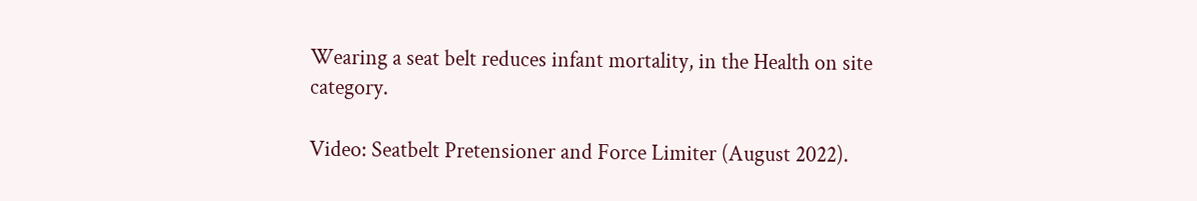Wearing a seat belt reduces infant mortality, in the Health on site category.

Video: Seatbelt Pretensioner and Force Limiter (August 2022).